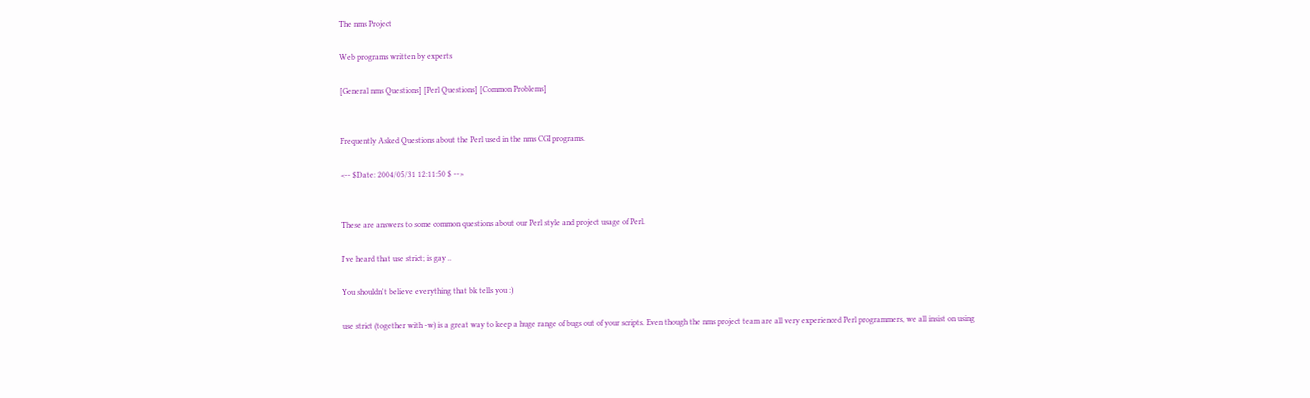The nms Project

Web programs written by experts

[General nms Questions] [Perl Questions] [Common Problems]


Frequently Asked Questions about the Perl used in the nms CGI programs.

<-- $Date: 2004/05/31 12:11:50 $ -->


These are answers to some common questions about our Perl style and project usage of Perl.

I've heard that use strict; is gay ..

You shouldn't believe everything that bk tells you :)

use strict (together with -w) is a great way to keep a huge range of bugs out of your scripts. Even though the nms project team are all very experienced Perl programmers, we all insist on using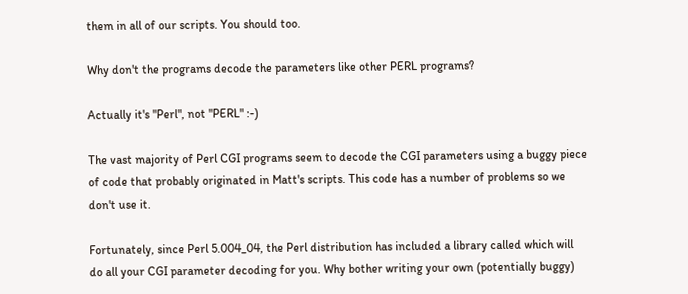them in all of our scripts. You should too.

Why don't the programs decode the parameters like other PERL programs?

Actually it's "Perl", not "PERL" :-)

The vast majority of Perl CGI programs seem to decode the CGI parameters using a buggy piece of code that probably originated in Matt's scripts. This code has a number of problems so we don't use it.

Fortunately, since Perl 5.004_04, the Perl distribution has included a library called which will do all your CGI parameter decoding for you. Why bother writing your own (potentially buggy)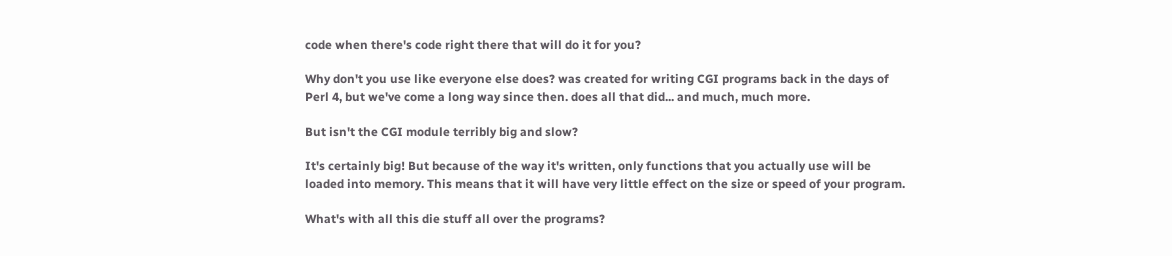code when there's code right there that will do it for you?

Why don't you use like everyone else does? was created for writing CGI programs back in the days of Perl 4, but we've come a long way since then. does all that did... and much, much more.

But isn't the CGI module terribly big and slow?

It's certainly big! But because of the way it's written, only functions that you actually use will be loaded into memory. This means that it will have very little effect on the size or speed of your program.

What's with all this die stuff all over the programs?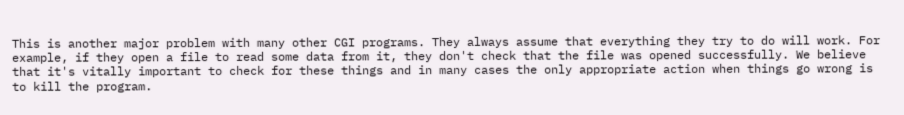This is another major problem with many other CGI programs. They always assume that everything they try to do will work. For example, if they open a file to read some data from it, they don't check that the file was opened successfully. We believe that it's vitally important to check for these things and in many cases the only appropriate action when things go wrong is to kill the program.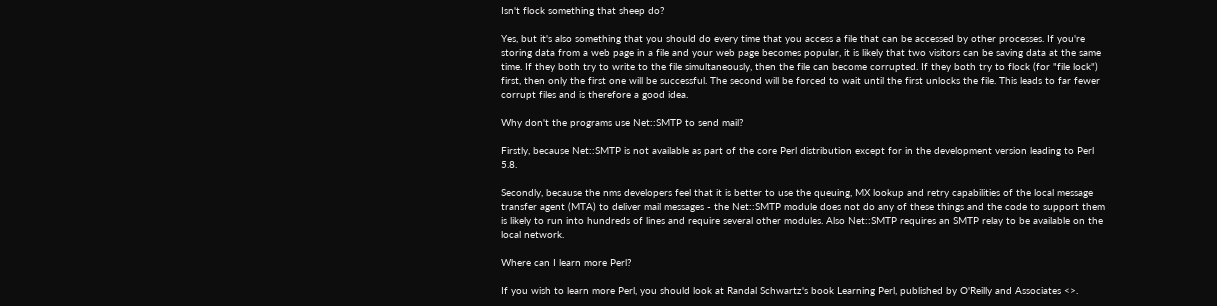Isn't flock something that sheep do?

Yes, but it's also something that you should do every time that you access a file that can be accessed by other processes. If you're storing data from a web page in a file and your web page becomes popular, it is likely that two visitors can be saving data at the same time. If they both try to write to the file simultaneously, then the file can become corrupted. If they both try to flock (for "file lock") first, then only the first one will be successful. The second will be forced to wait until the first unlocks the file. This leads to far fewer corrupt files and is therefore a good idea.

Why don't the programs use Net::SMTP to send mail?

Firstly, because Net::SMTP is not available as part of the core Perl distribution except for in the development version leading to Perl 5.8.

Secondly, because the nms developers feel that it is better to use the queuing, MX lookup and retry capabilities of the local message transfer agent (MTA) to deliver mail messages - the Net::SMTP module does not do any of these things and the code to support them is likely to run into hundreds of lines and require several other modules. Also Net::SMTP requires an SMTP relay to be available on the local network.

Where can I learn more Perl?

If you wish to learn more Perl, you should look at Randal Schwartz's book Learning Perl, published by O'Reilly and Associates <>.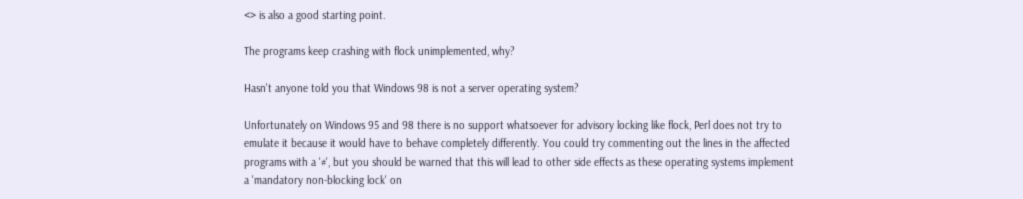<> is also a good starting point.

The programs keep crashing with flock unimplemented, why?

Hasn't anyone told you that Windows 98 is not a server operating system?

Unfortunately on Windows 95 and 98 there is no support whatsoever for advisory locking like flock, Perl does not try to emulate it because it would have to behave completely differently. You could try commenting out the lines in the affected programs with a '#', but you should be warned that this will lead to other side effects as these operating systems implement a 'mandatory non-blocking lock' on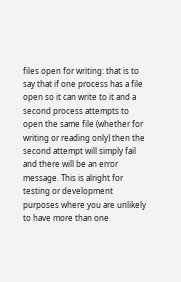files open for writing: that is to say that if one process has a file open so it can write to it and a second process attempts to open the same file (whether for writing or reading only) then the second attempt will simply fail and there will be an error message. This is alright for testing or development purposes where you are unlikely to have more than one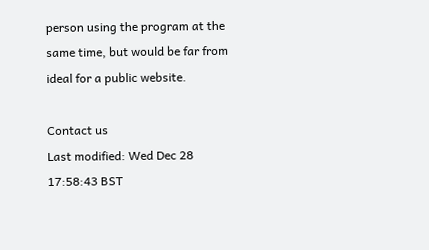person using the program at the same time, but would be far from ideal for a public website.

Contact us
Last modified: Wed Dec 28 17:58:43 BST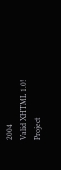2004
Valid XHTML 1.0!
Project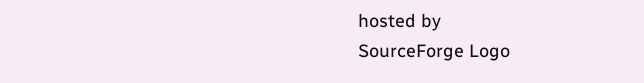hosted by
SourceForge Logo